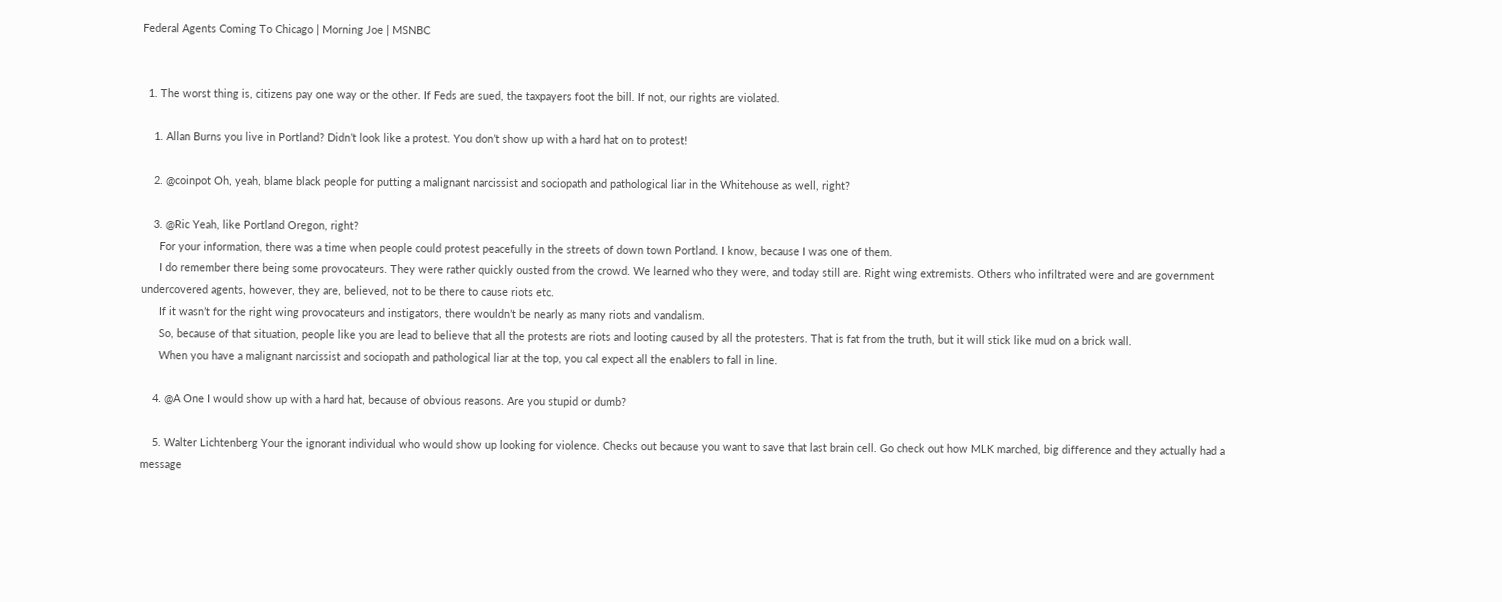Federal Agents Coming To Chicago | Morning Joe | MSNBC


  1. The worst thing is, citizens pay one way or the other. If Feds are sued, the taxpayers foot the bill. If not, our rights are violated.

    1. Allan Burns you live in Portland? Didn’t look like a protest. You don’t show up with a hard hat on to protest!

    2. @coinpot Oh, yeah, blame black people for putting a malignant narcissist and sociopath and pathological liar in the Whitehouse as well, right?

    3. @Ric Yeah, like Portland Oregon, right?
      For your information, there was a time when people could protest peacefully in the streets of down town Portland. I know, because I was one of them.
      I do remember there being some provocateurs. They were rather quickly ousted from the crowd. We learned who they were, and today still are. Right wing extremists. Others who infiltrated were and are government undercovered agents, however, they are, believed, not to be there to cause riots etc.
      If it wasn’t for the right wing provocateurs and instigators, there wouldn’t be nearly as many riots and vandalism.
      So, because of that situation, people like you are lead to believe that all the protests are riots and looting caused by all the protesters. That is fat from the truth, but it will stick like mud on a brick wall.
      When you have a malignant narcissist and sociopath and pathological liar at the top, you cal expect all the enablers to fall in line.

    4. @A One I would show up with a hard hat, because of obvious reasons. Are you stupid or dumb?

    5. Walter Lichtenberg Your the ignorant individual who would show up looking for violence. Checks out because you want to save that last brain cell. Go check out how MLK marched, big difference and they actually had a message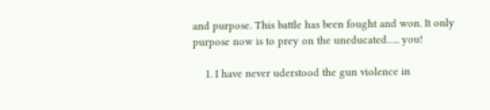and purpose. This battle has been fought and won. It only purpose now is to prey on the uneducated….. you!

    1. I have never uderstood the gun violence in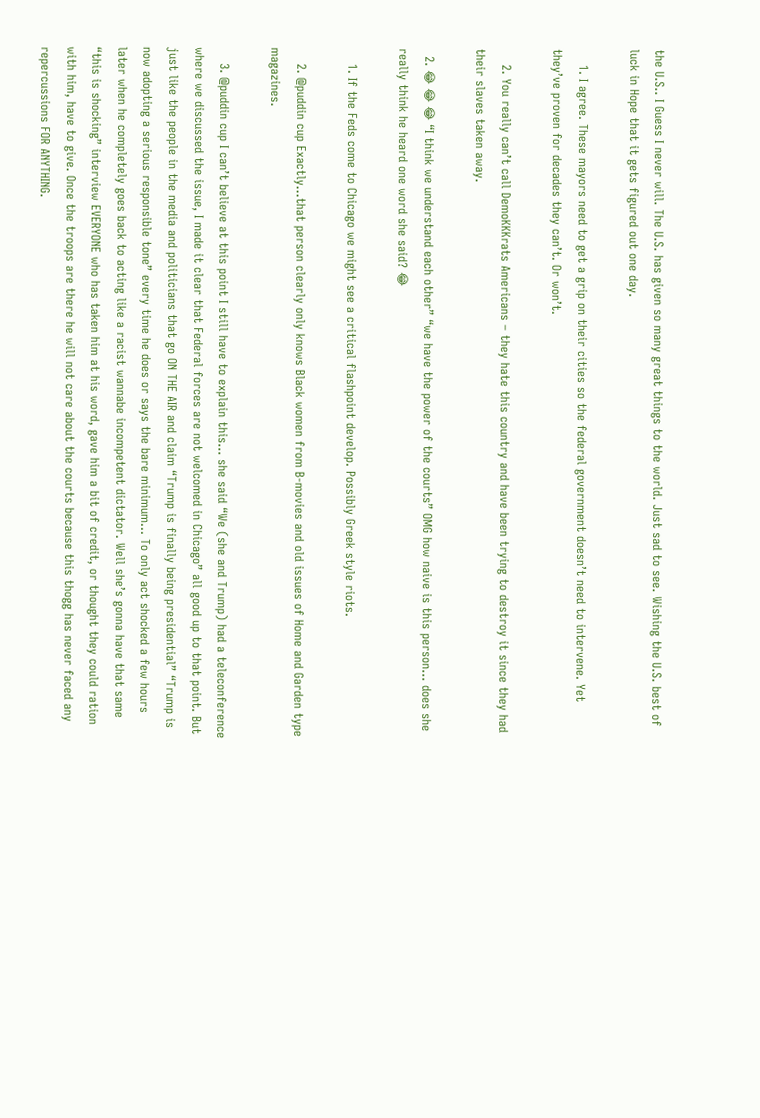the U.S.. I Guess I never will. The U.S. has given so many great things to the world. Just sad to see. Wishing the U.S. best of luck in Hope that it gets figured out one day.

    1. I agree. These mayors need to get a grip on their cities so the federal government doesn’t need to intervene. Yet they’ve proven for decades they can’t. Or won’t.

    2. You really can’t call DemoKKKrats Americans – they hate this country and have been trying to destroy it since they had their slaves taken away.

  2. 😂 😂 😂 “I think we understand each other” “we have the power of the courts” OMG how naive is this person… does she really think he heard one word she said? 😂

    1. If the Feds come to Chicago we might see a critical flashpoint develop. Possibly Greek style riots.

    2. @puddin cup Exactly…that person clearly only knows Black women from B-movies and old issues of Home and Garden type magazines.

    3. @puddin cup I can’t believe at this point I still have to explain this… she said “We (she and Trump) had a teleconference where we discussed the issue, I made it clear that Federal forces are not welcomed in Chicago” all good up to that point. But just like the people in the media and politicians that go ON THE AIR and claim “Trump is finally being presidential” “Trump is now adopting a serious responsible tone” every time he does or says the bare minimum… To only act shocked a few hours later when he completely goes back to acting like a racist wannabe incompetent dictator. Well she’s gonna have that same “this is shocking” interview EVERYONE who has taken him at his word, gave him a bit of credit, or thought they could ration with him, have to give. Once the troops are there he will not care about the courts because this thogg has never faced any repercussions FOR ANYTHING.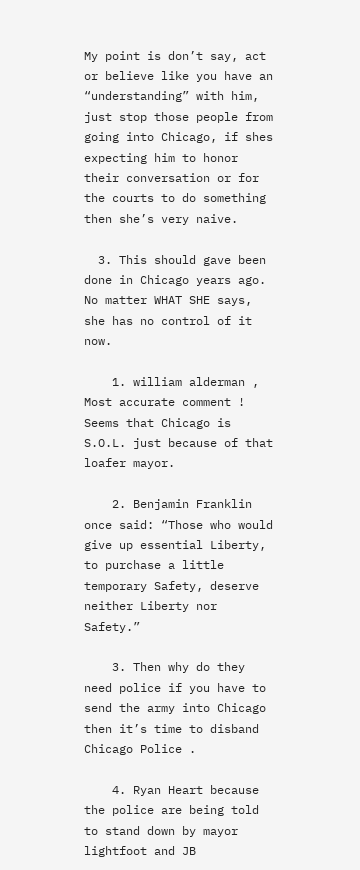My point is don’t say, act or believe like you have an “understanding” with him, just stop those people from going into Chicago, if shes expecting him to honor their conversation or for the courts to do something then she’s very naive.

  3. This should gave been done in Chicago years ago. No matter WHAT SHE says, she has no control of it now.

    1. william alderman , Most accurate comment ! Seems that Chicago is S.O.L. just because of that loafer mayor.

    2. Benjamin Franklin once said: “Those who would give up essential Liberty, to purchase a little temporary Safety, deserve neither Liberty nor Safety.”

    3. Then why do they need police if you have to send the army into Chicago then it’s time to disband Chicago Police .

    4. Ryan Heart because the police are being told to stand down by mayor lightfoot and JB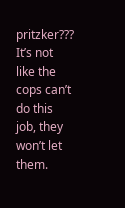pritzker??? It’s not like the cops can’t do this job, they won’t let them.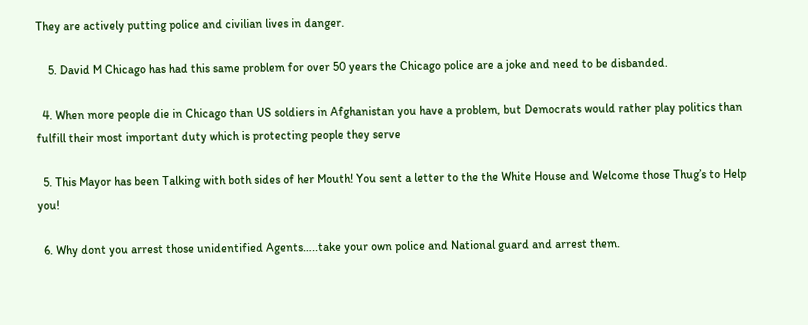They are actively putting police and civilian lives in danger.

    5. David M Chicago has had this same problem for over 50 years the Chicago police are a joke and need to be disbanded.

  4. When more people die in Chicago than US soldiers in Afghanistan you have a problem, but Democrats would rather play politics than fulfill their most important duty which is protecting people they serve

  5. This Mayor has been Talking with both sides of her Mouth! You sent a letter to the the White House and Welcome those Thug’s to Help you!

  6. Why dont you arrest those unidentified Agents…..take your own police and National guard and arrest them.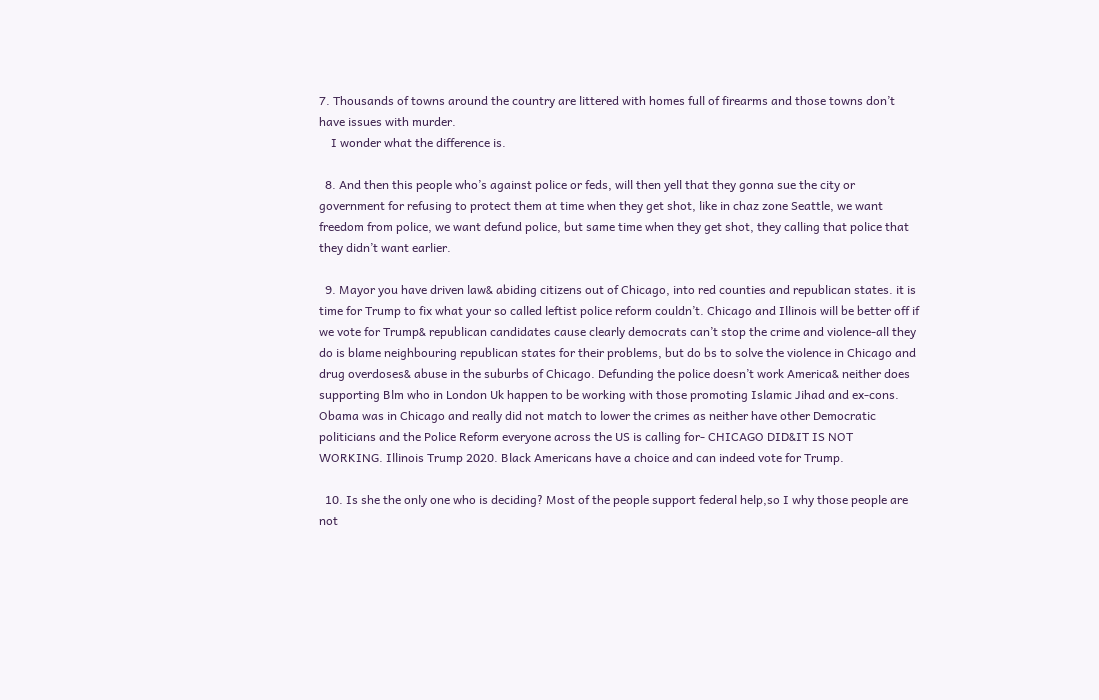7. Thousands of towns around the country are littered with homes full of firearms and those towns don’t have issues with murder.
    I wonder what the difference is.

  8. And then this people who’s against police or feds, will then yell that they gonna sue the city or government for refusing to protect them at time when they get shot, like in chaz zone Seattle, we want freedom from police, we want defund police, but same time when they get shot, they calling that police that they didn’t want earlier.

  9. Mayor you have driven law& abiding citizens out of Chicago, into red counties and republican states. it is time for Trump to fix what your so called leftist police reform couldn’t. Chicago and Illinois will be better off if we vote for Trump& republican candidates cause clearly democrats can’t stop the crime and violence-all they do is blame neighbouring republican states for their problems, but do bs to solve the violence in Chicago and drug overdoses& abuse in the suburbs of Chicago. Defunding the police doesn’t work America& neither does supporting Blm who in London Uk happen to be working with those promoting Islamic Jihad and ex-cons. Obama was in Chicago and really did not match to lower the crimes as neither have other Democratic politicians and the Police Reform everyone across the US is calling for- CHICAGO DID&IT IS NOT WORKING. Illinois Trump 2020. Black Americans have a choice and can indeed vote for Trump.

  10. Is she the only one who is deciding? Most of the people support federal help,so I why those people are not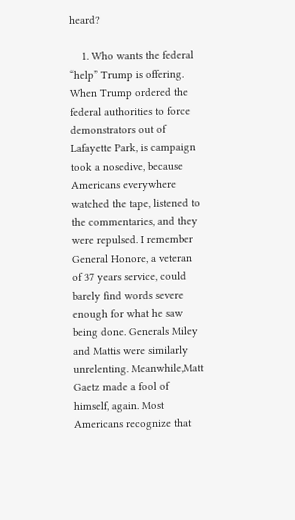heard?

    1. Who wants the federal “help” Trump is offering. When Trump ordered the federal authorities to force demonstrators out of Lafayette Park, is campaign took a nosedive, because Americans everywhere watched the tape, listened to the commentaries, and they were repulsed. I remember General Honore, a veteran of 37 years service, could barely find words severe enough for what he saw being done. Generals Miley and Mattis were similarly unrelenting. Meanwhile,Matt Gaetz made a fool of himself, again. Most Americans recognize that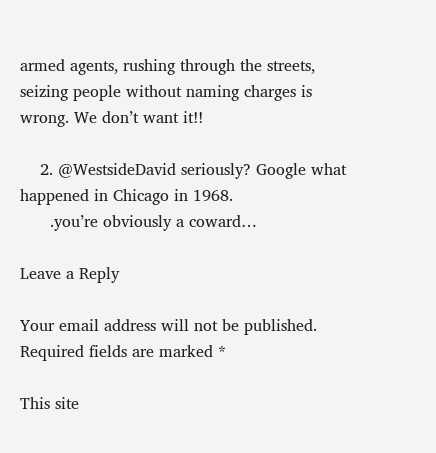armed agents, rushing through the streets, seizing people without naming charges is wrong. We don’t want it!!

    2. @WestsideDavid seriously? Google what happened in Chicago in 1968.
      .you’re obviously a coward…

Leave a Reply

Your email address will not be published. Required fields are marked *

This site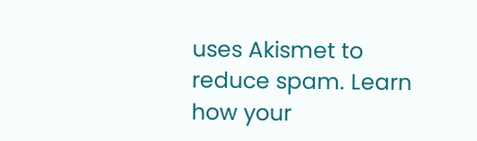uses Akismet to reduce spam. Learn how your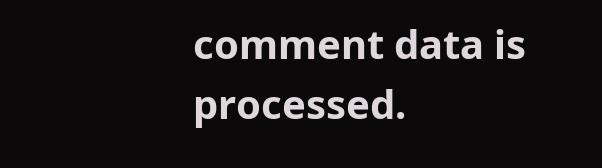comment data is processed.